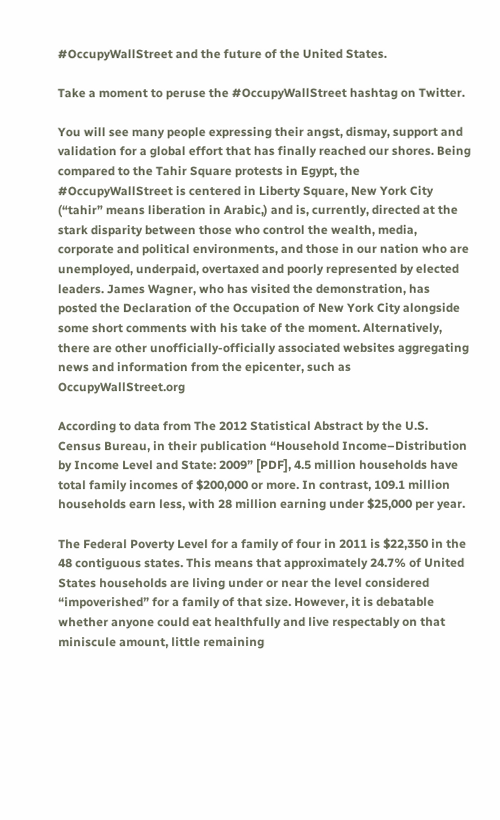#OccupyWallStreet and the future of the United States.

Take a moment to peruse the #OccupyWallStreet hashtag on Twitter.

You will see many people expressing their angst, dismay, support and validation for a global effort that has finally reached our shores. Being compared to the Tahir Square protests in Egypt, the #OccupyWallStreet is centered in Liberty Square, New York City (“tahir” means liberation in Arabic,) and is, currently, directed at the stark disparity between those who control the wealth, media, corporate and political environments, and those in our nation who are unemployed, underpaid, overtaxed and poorly represented by elected leaders. James Wagner, who has visited the demonstration, has posted the Declaration of the Occupation of New York City alongside some short comments with his take of the moment. Alternatively, there are other unofficially-officially associated websites aggregating news and information from the epicenter, such as OccupyWallStreet.org

According to data from The 2012 Statistical Abstract by the U.S. Census Bureau, in their publication “Household Income–Distribution by Income Level and State: 2009” [PDF], 4.5 million households have total family incomes of $200,000 or more. In contrast, 109.1 million households earn less, with 28 million earning under $25,000 per year.

The Federal Poverty Level for a family of four in 2011 is $22,350 in the 48 contiguous states. This means that approximately 24.7% of United States households are living under or near the level considered “impoverished” for a family of that size. However, it is debatable whether anyone could eat healthfully and live respectably on that miniscule amount, little remaining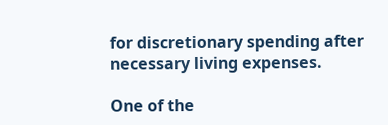for discretionary spending after necessary living expenses.

One of the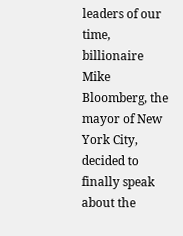leaders of our time, billionaire Mike Bloomberg, the mayor of New York City, decided to finally speak about the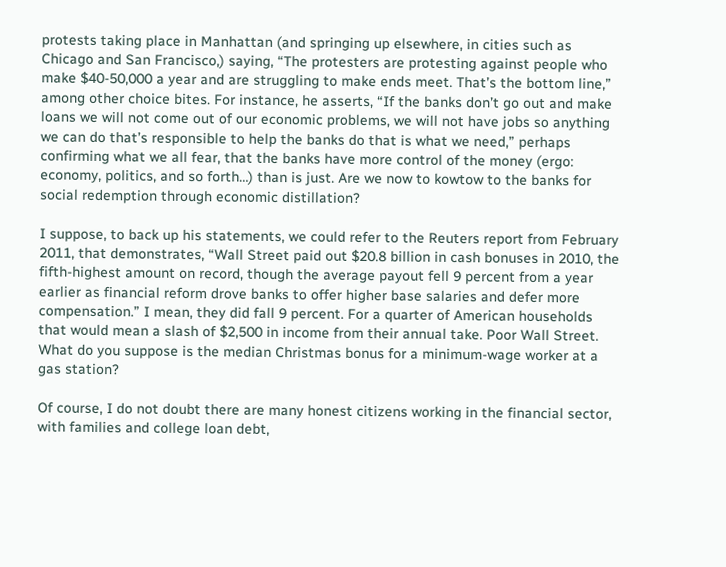protests taking place in Manhattan (and springing up elsewhere, in cities such as Chicago and San Francisco,) saying, “The protesters are protesting against people who make $40-50,000 a year and are struggling to make ends meet. That’s the bottom line,” among other choice bites. For instance, he asserts, “If the banks don’t go out and make loans we will not come out of our economic problems, we will not have jobs so anything we can do that’s responsible to help the banks do that is what we need,” perhaps confirming what we all fear, that the banks have more control of the money (ergo: economy, politics, and so forth…) than is just. Are we now to kowtow to the banks for social redemption through economic distillation?

I suppose, to back up his statements, we could refer to the Reuters report from February 2011, that demonstrates, “Wall Street paid out $20.8 billion in cash bonuses in 2010, the fifth-highest amount on record, though the average payout fell 9 percent from a year earlier as financial reform drove banks to offer higher base salaries and defer more compensation.” I mean, they did fall 9 percent. For a quarter of American households that would mean a slash of $2,500 in income from their annual take. Poor Wall Street. What do you suppose is the median Christmas bonus for a minimum-wage worker at a gas station?

Of course, I do not doubt there are many honest citizens working in the financial sector, with families and college loan debt,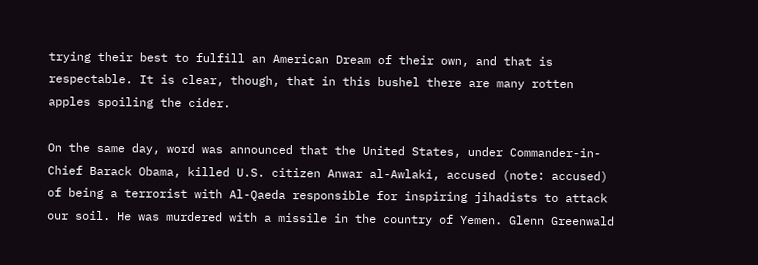trying their best to fulfill an American Dream of their own, and that is respectable. It is clear, though, that in this bushel there are many rotten apples spoiling the cider.

On the same day, word was announced that the United States, under Commander-in-Chief Barack Obama, killed U.S. citizen Anwar al-Awlaki, accused (note: accused) of being a terrorist with Al-Qaeda responsible for inspiring jihadists to attack our soil. He was murdered with a missile in the country of Yemen. Glenn Greenwald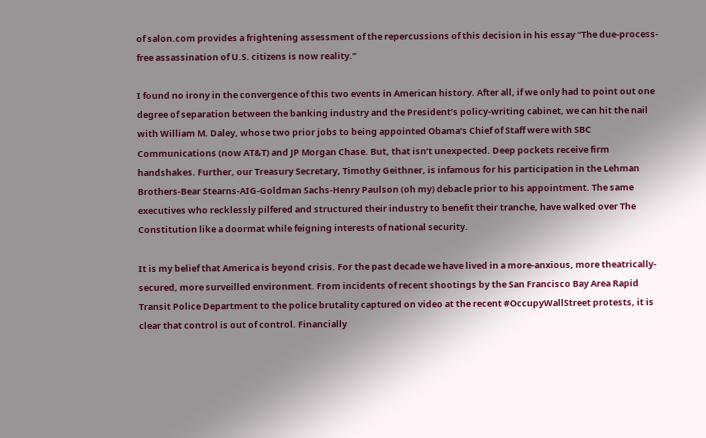of salon.com provides a frightening assessment of the repercussions of this decision in his essay “The due-process-free assassination of U.S. citizens is now reality.”

I found no irony in the convergence of this two events in American history. After all, if we only had to point out one degree of separation between the banking industry and the President’s policy-writing cabinet, we can hit the nail with William M. Daley, whose two prior jobs to being appointed Obama’s Chief of Staff were with SBC Communications (now AT&T) and JP Morgan Chase. But, that isn’t unexpected. Deep pockets receive firm handshakes. Further, our Treasury Secretary, Timothy Geithner, is infamous for his participation in the Lehman Brothers-Bear Stearns-AIG-Goldman Sachs-Henry Paulson (oh my) debacle prior to his appointment. The same executives who recklessly pilfered and structured their industry to benefit their tranche, have walked over The Constitution like a doormat while feigning interests of national security.

It is my belief that America is beyond crisis. For the past decade we have lived in a more-anxious, more theatrically-secured, more surveilled environment. From incidents of recent shootings by the San Francisco Bay Area Rapid Transit Police Department to the police brutality captured on video at the recent #OccupyWallStreet protests, it is clear that control is out of control. Financially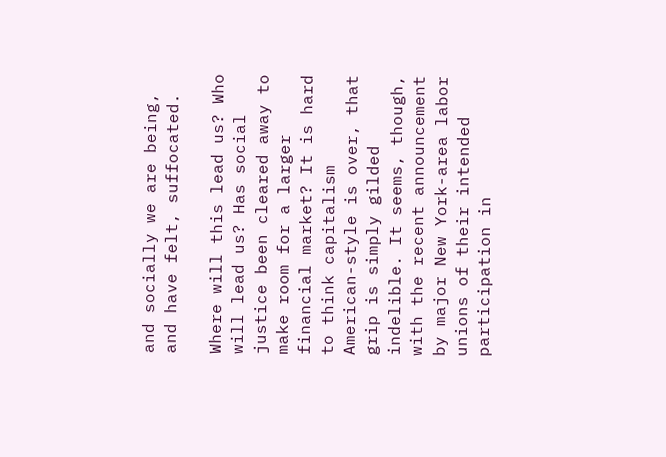and socially we are being, and have felt, suffocated.

Where will this lead us? Who will lead us? Has social justice been cleared away to make room for a larger financial market? It is hard to think capitalism American-style is over, that grip is simply gilded indelible. It seems, though, with the recent announcement by major New York-area labor unions of their intended participation in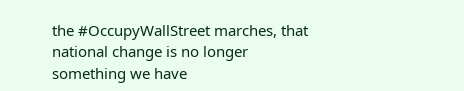the #OccupyWallStreet marches, that national change is no longer something we have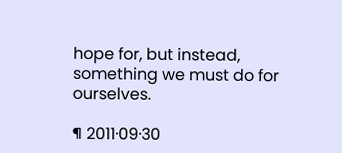hope for, but instead, something we must do for ourselves.

¶ 2011·09·30